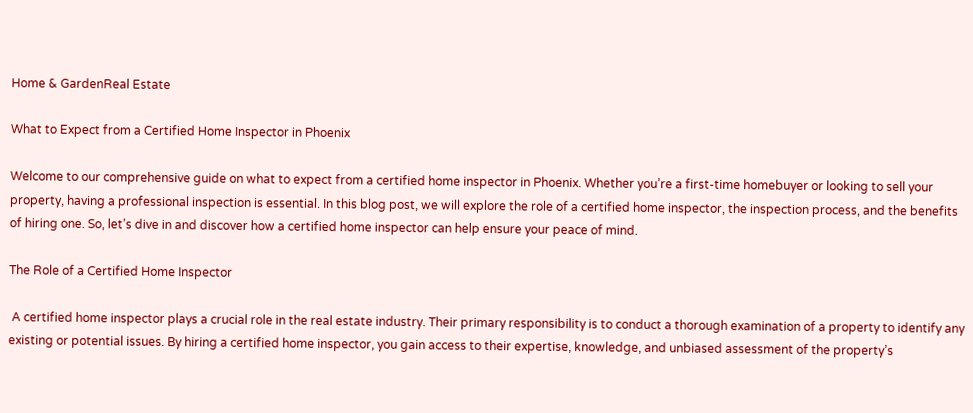Home & GardenReal Estate

What to Expect from a Certified Home Inspector in Phoenix

Welcome to our comprehensive guide on what to expect from a certified home inspector in Phoenix. Whether you’re a first-time homebuyer or looking to sell your property, having a professional inspection is essential. In this blog post, we will explore the role of a certified home inspector, the inspection process, and the benefits of hiring one. So, let’s dive in and discover how a certified home inspector can help ensure your peace of mind.

The Role of a Certified Home Inspector

 A certified home inspector plays a crucial role in the real estate industry. Their primary responsibility is to conduct a thorough examination of a property to identify any existing or potential issues. By hiring a certified home inspector, you gain access to their expertise, knowledge, and unbiased assessment of the property’s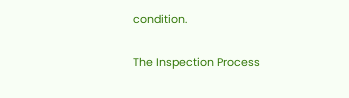condition.

The Inspection Process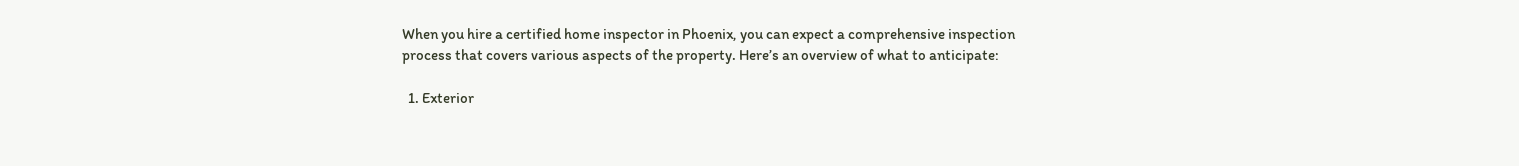When you hire a certified home inspector in Phoenix, you can expect a comprehensive inspection process that covers various aspects of the property. Here’s an overview of what to anticipate:

  1. Exterior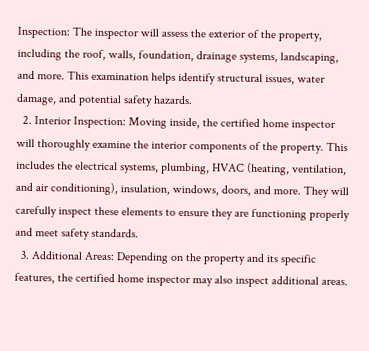Inspection: The inspector will assess the exterior of the property, including the roof, walls, foundation, drainage systems, landscaping, and more. This examination helps identify structural issues, water damage, and potential safety hazards.
  2. Interior Inspection: Moving inside, the certified home inspector will thoroughly examine the interior components of the property. This includes the electrical systems, plumbing, HVAC (heating, ventilation, and air conditioning), insulation, windows, doors, and more. They will carefully inspect these elements to ensure they are functioning properly and meet safety standards.
  3. Additional Areas: Depending on the property and its specific features, the certified home inspector may also inspect additional areas.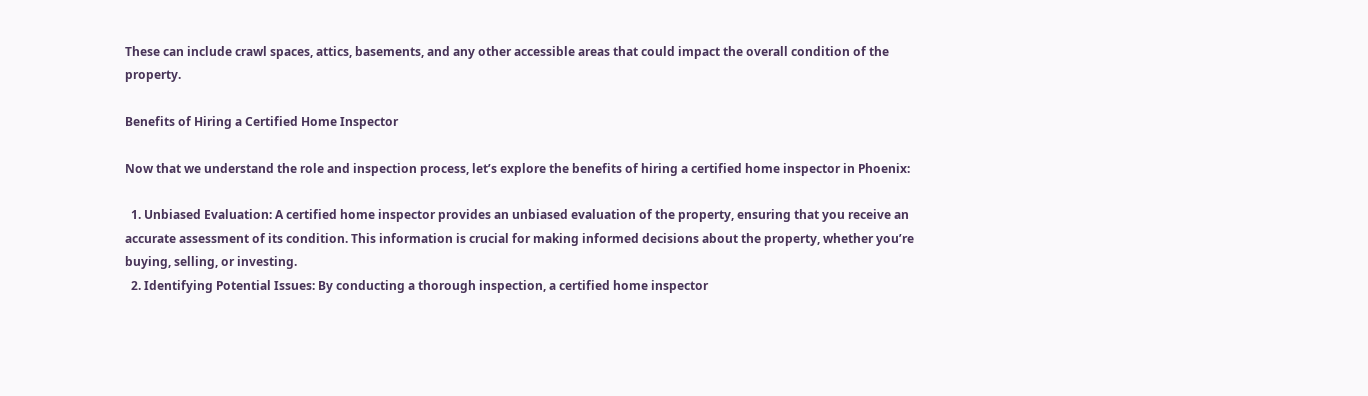These can include crawl spaces, attics, basements, and any other accessible areas that could impact the overall condition of the property.

Benefits of Hiring a Certified Home Inspector

Now that we understand the role and inspection process, let’s explore the benefits of hiring a certified home inspector in Phoenix:

  1. Unbiased Evaluation: A certified home inspector provides an unbiased evaluation of the property, ensuring that you receive an accurate assessment of its condition. This information is crucial for making informed decisions about the property, whether you’re buying, selling, or investing.
  2. Identifying Potential Issues: By conducting a thorough inspection, a certified home inspector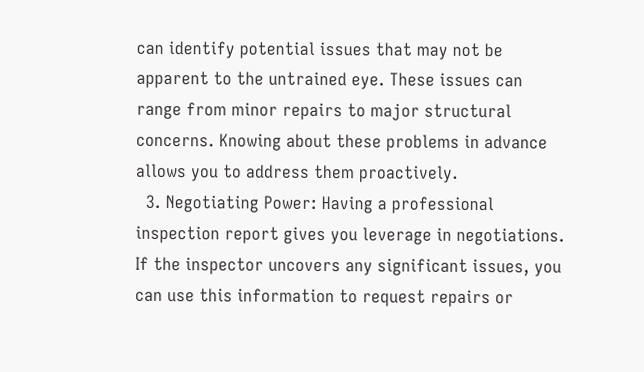can identify potential issues that may not be apparent to the untrained eye. These issues can range from minor repairs to major structural concerns. Knowing about these problems in advance allows you to address them proactively.
  3. Negotiating Power: Having a professional inspection report gives you leverage in negotiations. If the inspector uncovers any significant issues, you can use this information to request repairs or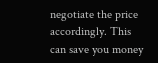negotiate the price accordingly. This can save you money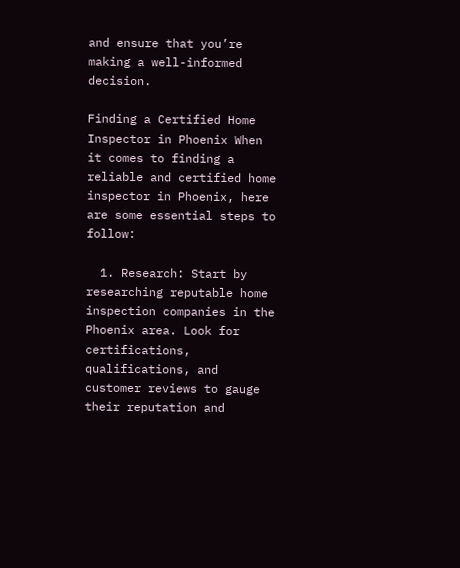and ensure that you’re making a well-informed decision.

Finding a Certified Home Inspector in Phoenix When it comes to finding a reliable and certified home inspector in Phoenix, here are some essential steps to follow:

  1. Research: Start by researching reputable home inspection companies in the Phoenix area. Look for certifications, qualifications, and customer reviews to gauge their reputation and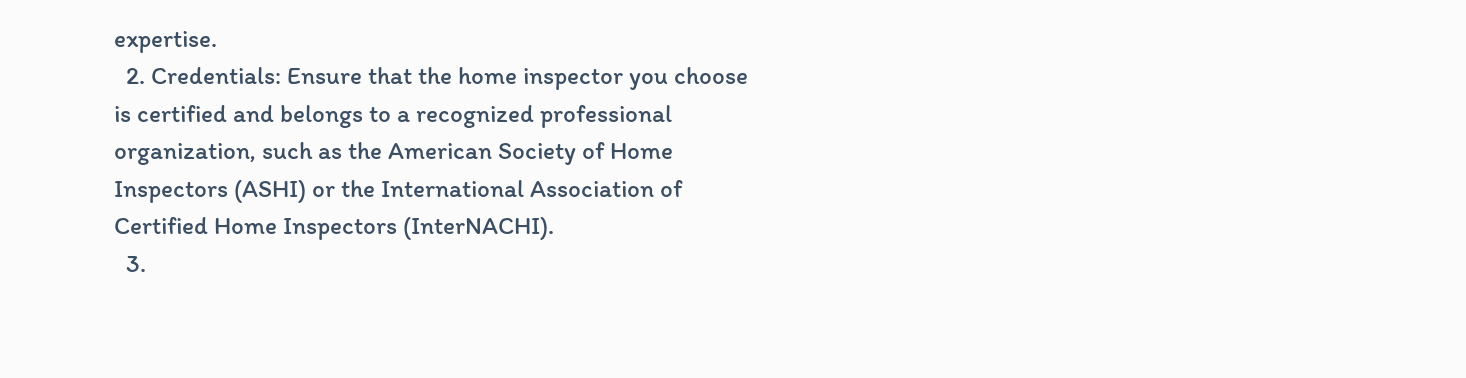expertise.
  2. Credentials: Ensure that the home inspector you choose is certified and belongs to a recognized professional organization, such as the American Society of Home Inspectors (ASHI) or the International Association of Certified Home Inspectors (InterNACHI).
  3.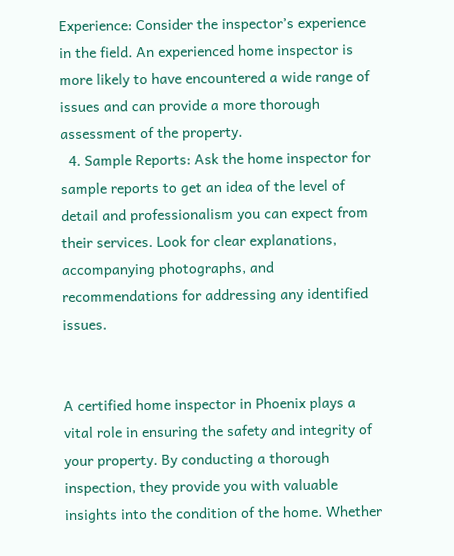Experience: Consider the inspector’s experience in the field. An experienced home inspector is more likely to have encountered a wide range of issues and can provide a more thorough assessment of the property.
  4. Sample Reports: Ask the home inspector for sample reports to get an idea of the level of detail and professionalism you can expect from their services. Look for clear explanations, accompanying photographs, and recommendations for addressing any identified issues.


A certified home inspector in Phoenix plays a vital role in ensuring the safety and integrity of your property. By conducting a thorough inspection, they provide you with valuable insights into the condition of the home. Whether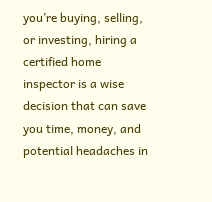you’re buying, selling, or investing, hiring a certified home inspector is a wise decision that can save you time, money, and potential headaches in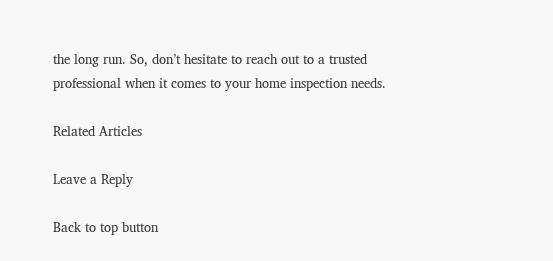the long run. So, don’t hesitate to reach out to a trusted professional when it comes to your home inspection needs.

Related Articles

Leave a Reply

Back to top button